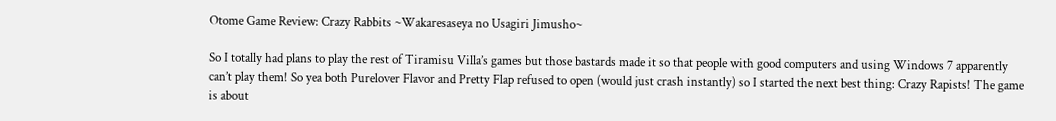Otome Game Review: Crazy Rabbits ~Wakaresaseya no Usagiri Jimusho~

So I totally had plans to play the rest of Tiramisu Villa’s games but those bastards made it so that people with good computers and using Windows 7 apparently can’t play them! So yea both Purelover Flavor and Pretty Flap refused to open (would just crash instantly) so I started the next best thing: Crazy Rapists! The game is about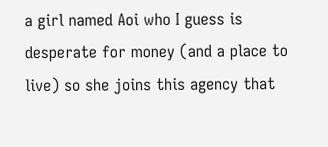a girl named Aoi who I guess is desperate for money (and a place to live) so she joins this agency that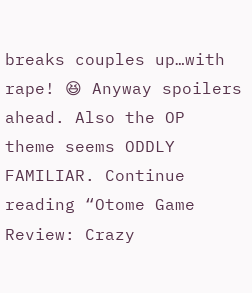breaks couples up…with rape! 😆 Anyway spoilers ahead. Also the OP theme seems ODDLY FAMILIAR. Continue reading “Otome Game Review: Crazy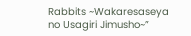Rabbits ~Wakaresaseya no Usagiri Jimusho~”